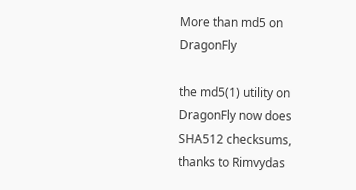More than md5 on DragonFly

the md5(1) utility on DragonFly now does SHA512 checksums, thanks to Rimvydas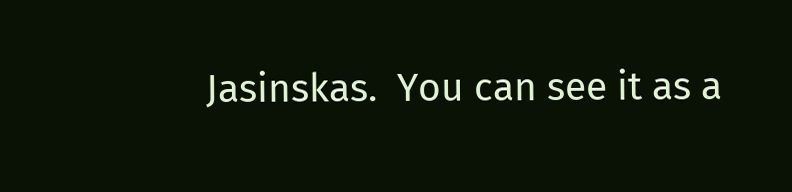Jasinskas.  You can see it as a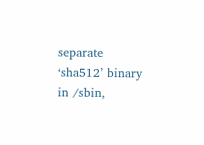separate ‘sha512’ binary in /sbin,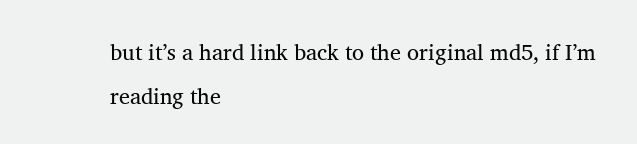but it’s a hard link back to the original md5, if I’m reading the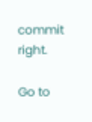commit right.

Go to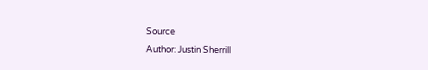Source
Author: Justin Sherrill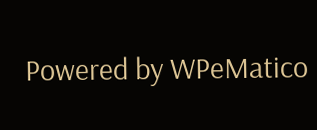Powered by WPeMatico